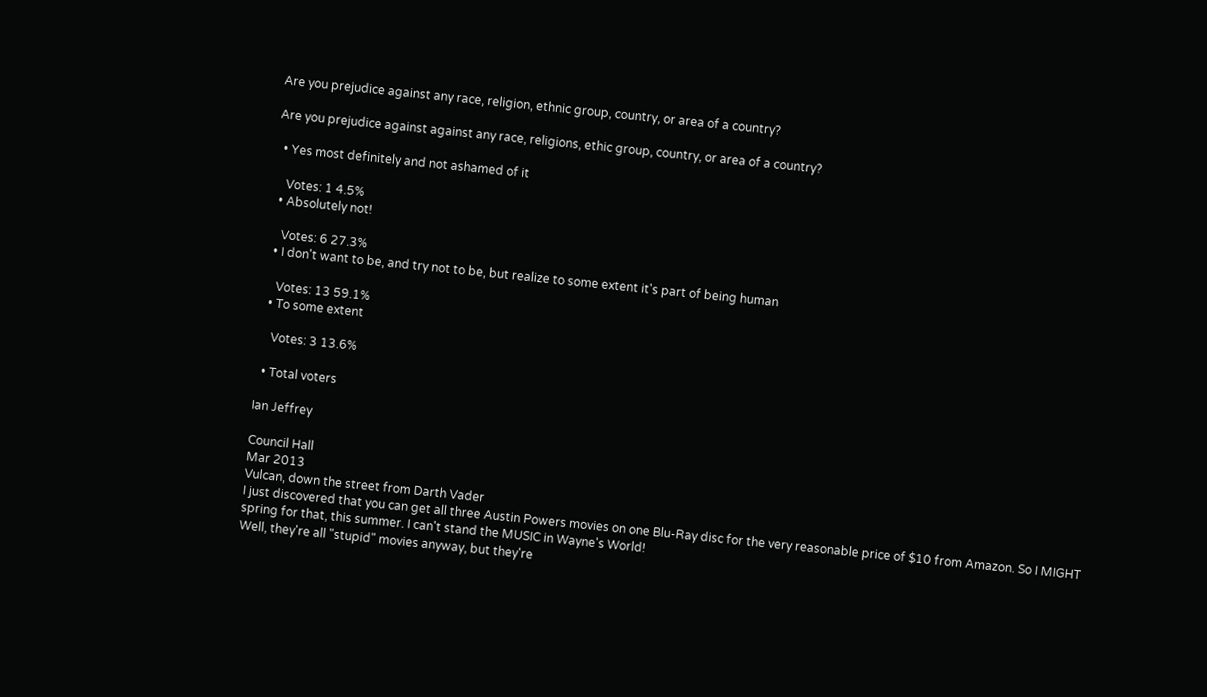Are you prejudice against any race, religion, ethnic group, country, or area of a country?

Are you prejudice against against any race, religions, ethic group, country, or area of a country?

  • Yes most definitely and not ashamed of it

    Votes: 1 4.5%
  • Absolutely not!

    Votes: 6 27.3%
  • I don't want to be, and try not to be, but realize to some extent it's part of being human

    Votes: 13 59.1%
  • To some extent

    Votes: 3 13.6%

  • Total voters

Ian Jeffrey

Council Hall
Mar 2013
Vulcan, down the street from Darth Vader
I just discovered that you can get all three Austin Powers movies on one Blu-Ray disc for the very reasonable price of $10 from Amazon. So I MIGHT spring for that, this summer. I can't stand the MUSIC in Wayne's World!
Well, they're all "stupid" movies anyway, but they're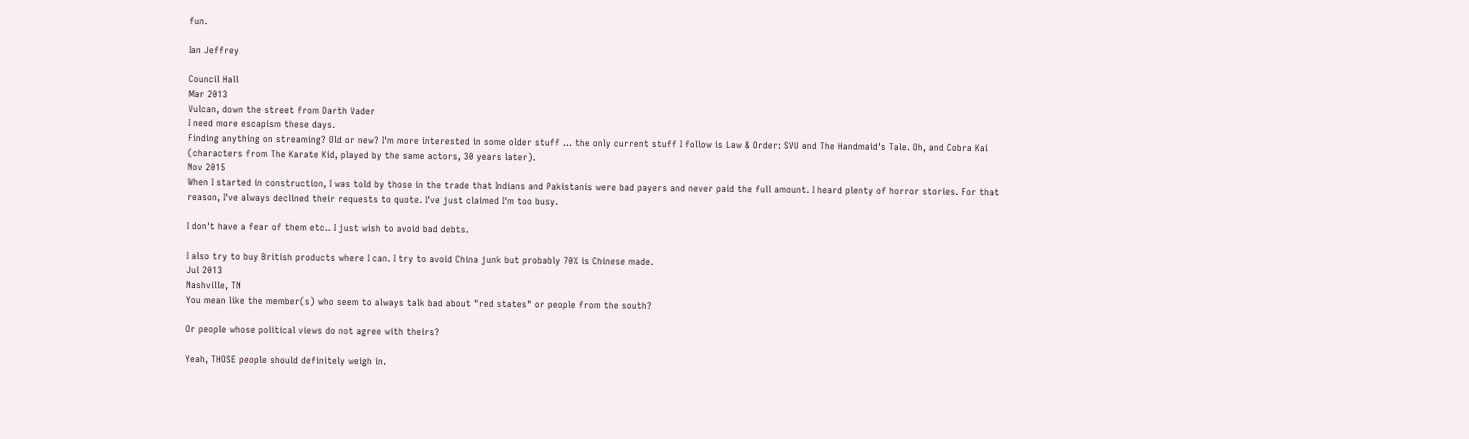fun.

Ian Jeffrey

Council Hall
Mar 2013
Vulcan, down the street from Darth Vader
I need more escapism these days.
Finding anything on streaming? Old or new? I'm more interested in some older stuff ... the only current stuff I follow is Law & Order: SVU and The Handmaid's Tale. Oh, and Cobra Kai (characters from The Karate Kid, played by the same actors, 30 years later).
Nov 2015
When I started in construction, I was told by those in the trade that Indians and Pakistanis were bad payers and never paid the full amount. I heard plenty of horror stories. For that reason, I've always declined their requests to quote. I've just claimed I'm too busy.

I don't have a fear of them etc.. I just wish to avoid bad debts.

I also try to buy British products where I can. I try to avoid China junk but probably 70% is Chinese made.
Jul 2013
Nashville, TN
You mean like the member(s) who seem to always talk bad about "red states" or people from the south?

Or people whose political views do not agree with theirs?

Yeah, THOSE people should definitely weigh in.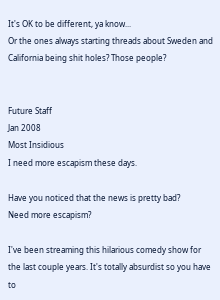It's OK to be different, ya know...
Or the ones always starting threads about Sweden and California being shit holes? Those people?


Future Staff
Jan 2008
Most Insidious
I need more escapism these days.

Have you noticed that the news is pretty bad?
Need more escapism?

I've been streaming this hilarious comedy show for the last couple years. It's totally absurdist so you have to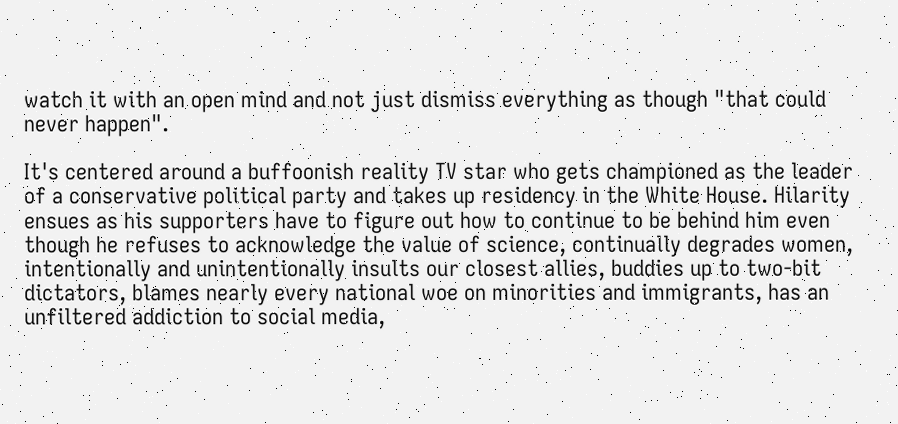watch it with an open mind and not just dismiss everything as though "that could never happen".

It's centered around a buffoonish reality TV star who gets championed as the leader of a conservative political party and takes up residency in the White House. Hilarity ensues as his supporters have to figure out how to continue to be behind him even though he refuses to acknowledge the value of science, continually degrades women, intentionally and unintentionally insults our closest allies, buddies up to two-bit dictators, blames nearly every national woe on minorities and immigrants, has an unfiltered addiction to social media,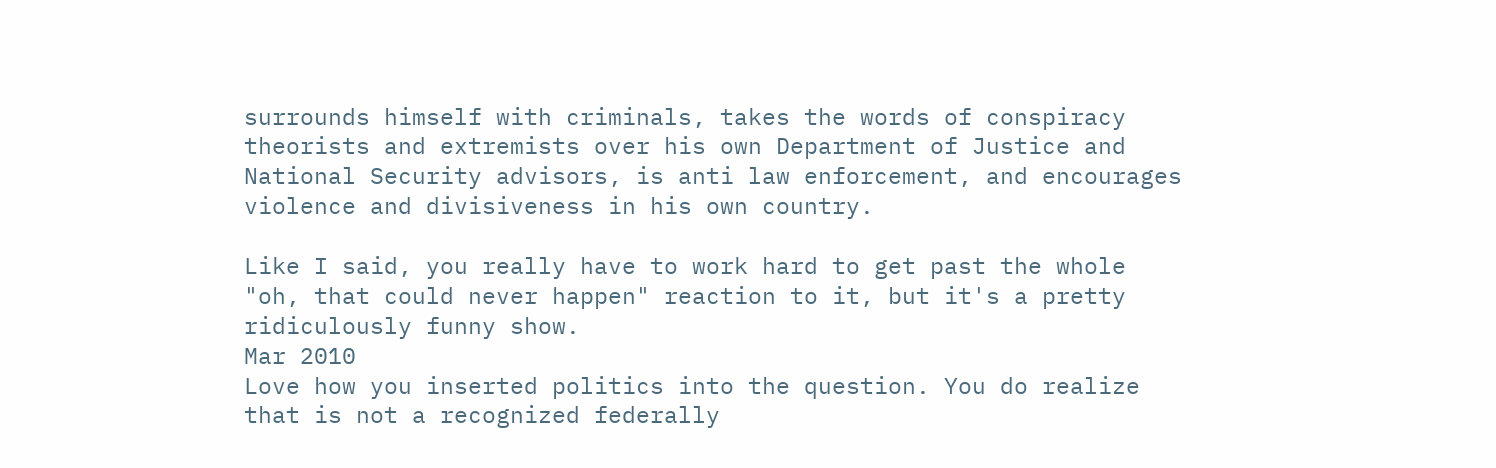surrounds himself with criminals, takes the words of conspiracy theorists and extremists over his own Department of Justice and National Security advisors, is anti law enforcement, and encourages violence and divisiveness in his own country.

Like I said, you really have to work hard to get past the whole "oh, that could never happen" reaction to it, but it's a pretty ridiculously funny show.
Mar 2010
Love how you inserted politics into the question. You do realize that is not a recognized federally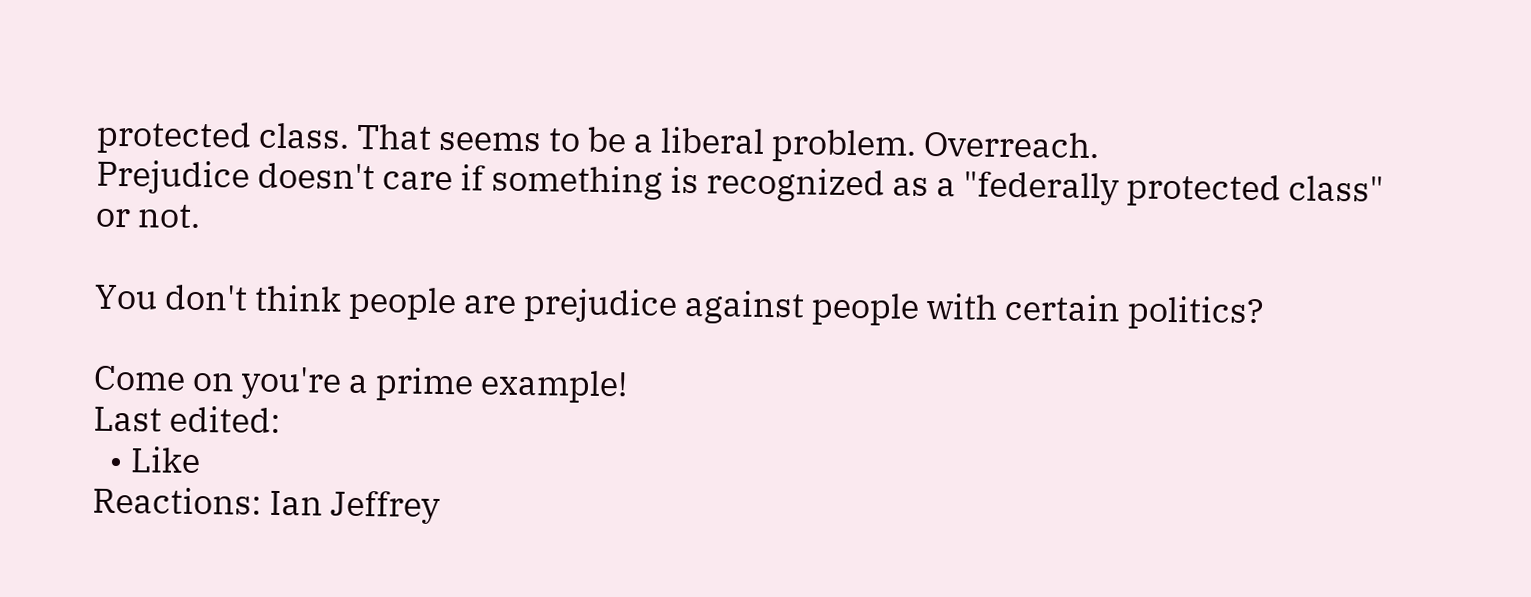protected class. That seems to be a liberal problem. Overreach.
Prejudice doesn't care if something is recognized as a "federally protected class" or not.

You don't think people are prejudice against people with certain politics?

Come on you're a prime example!
Last edited:
  • Like
Reactions: Ian Jeffrey